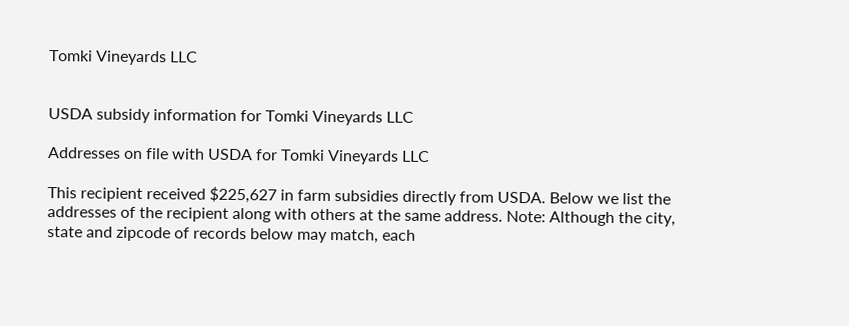Tomki Vineyards LLC


USDA subsidy information for Tomki Vineyards LLC

Addresses on file with USDA for Tomki Vineyards LLC

This recipient received $225,627 in farm subsidies directly from USDA. Below we list the addresses of the recipient along with others at the same address. Note: Although the city, state and zipcode of records below may match, each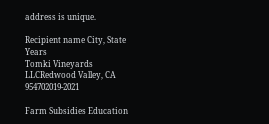address is unique.

Recipient name City, State Years
Tomki Vineyards LLCRedwood Valley, CA 954702019-2021

Farm Subsidies Education